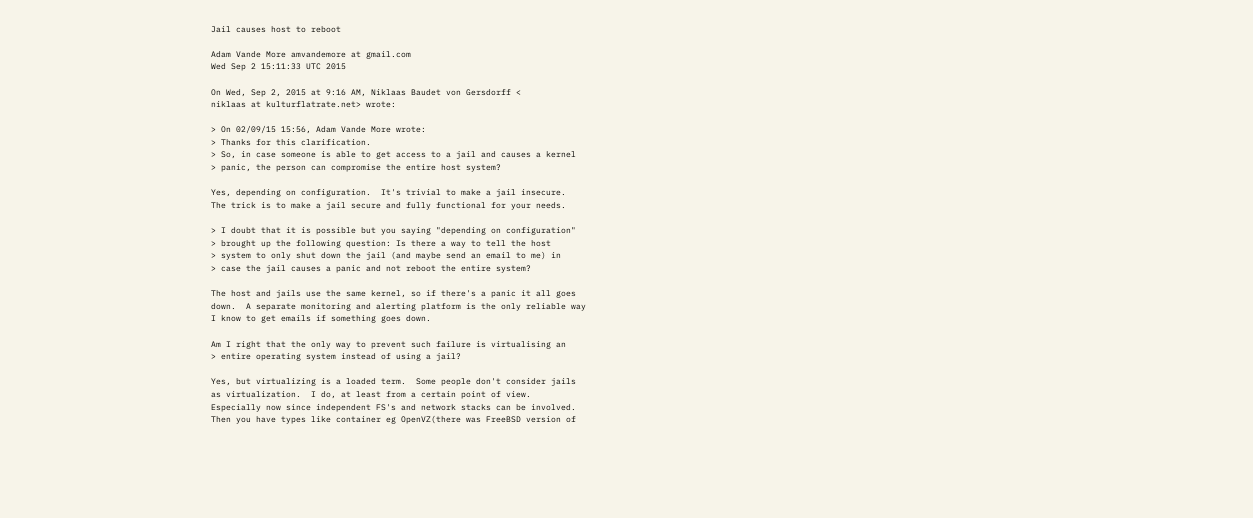Jail causes host to reboot

Adam Vande More amvandemore at gmail.com
Wed Sep 2 15:11:33 UTC 2015

On Wed, Sep 2, 2015 at 9:16 AM, Niklaas Baudet von Gersdorff <
niklaas at kulturflatrate.net> wrote:

> On 02/09/15 15:56, Adam Vande More wrote:
> Thanks for this clarification.
> So, in case someone is able to get access to a jail and causes a kernel
> panic, the person can compromise the entire host system?

Yes, depending on configuration.  It's trivial to make a jail insecure.
The trick is to make a jail secure and fully functional for your needs.

> I doubt that it is possible but you saying "depending on configuration"
> brought up the following question: Is there a way to tell the host
> system to only shut down the jail (and maybe send an email to me) in
> case the jail causes a panic and not reboot the entire system?

The host and jails use the same kernel, so if there's a panic it all goes
down.  A separate monitoring and alerting platform is the only reliable way
I know to get emails if something goes down.

Am I right that the only way to prevent such failure is virtualising an
> entire operating system instead of using a jail?

Yes, but virtualizing is a loaded term.  Some people don't consider jails
as virtualization.  I do, at least from a certain point of view.
Especially now since independent FS's and network stacks can be involved.
Then you have types like container eg OpenVZ(there was FreeBSD version of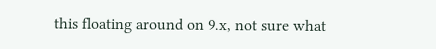this floating around on 9.x, not sure what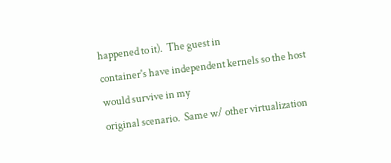happened to it).  The guest in
container's have independent kernels so the host would survive in my
original scenario.  Same w/ other virtualization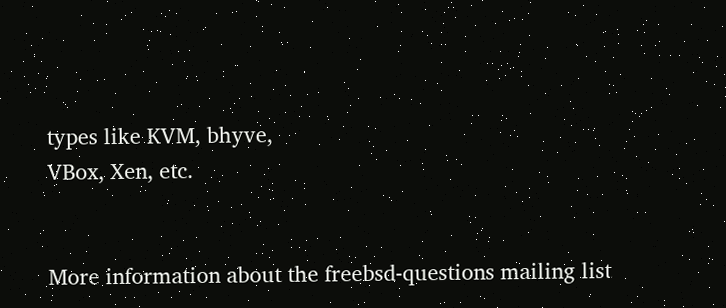types like KVM, bhyve,
VBox, Xen, etc.


More information about the freebsd-questions mailing list